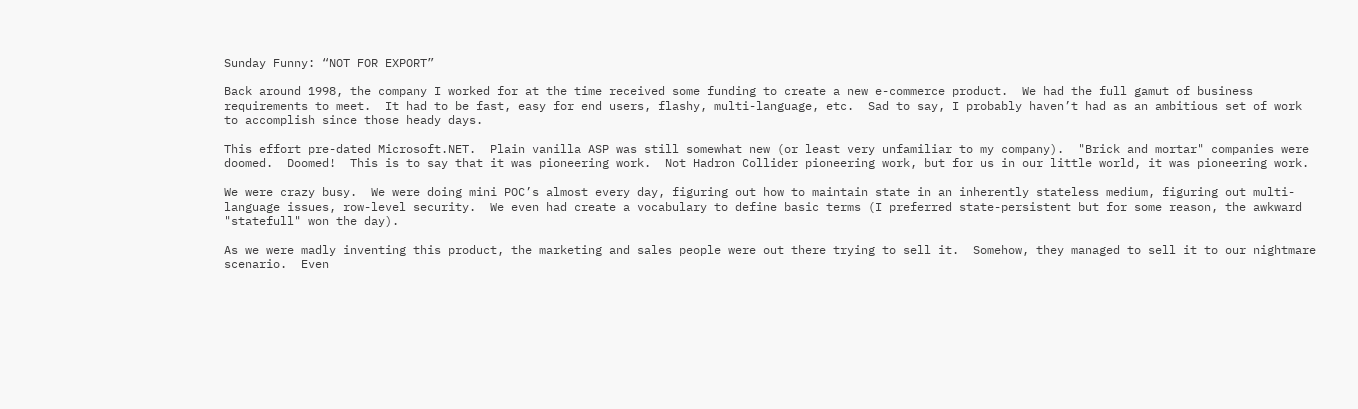Sunday Funny: “NOT FOR EXPORT”

Back around 1998, the company I worked for at the time received some funding to create a new e-commerce product.  We had the full gamut of business requirements to meet.  It had to be fast, easy for end users, flashy, multi-language, etc.  Sad to say, I probably haven’t had as an ambitious set of work to accomplish since those heady days.

This effort pre-dated Microsoft.NET.  Plain vanilla ASP was still somewhat new (or least very unfamiliar to my company).  "Brick and mortar" companies were doomed.  Doomed!  This is to say that it was pioneering work.  Not Hadron Collider pioneering work, but for us in our little world, it was pioneering work.

We were crazy busy.  We were doing mini POC’s almost every day, figuring out how to maintain state in an inherently stateless medium, figuring out multi-language issues, row-level security.  We even had create a vocabulary to define basic terms (I preferred state-persistent but for some reason, the awkward "statefull" won the day).

As we were madly inventing this product, the marketing and sales people were out there trying to sell it.  Somehow, they managed to sell it to our nightmare scenario.  Even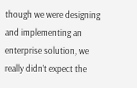though we were designing and implementing an enterprise solution, we really didn’t expect the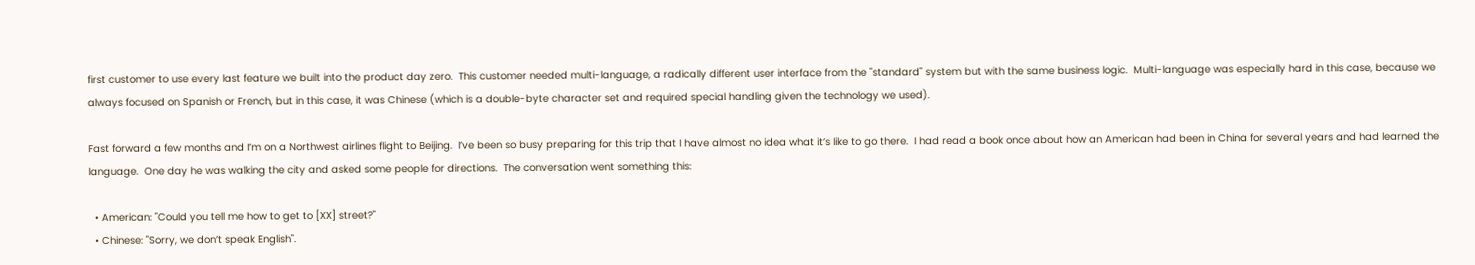first customer to use every last feature we built into the product day zero.  This customer needed multi-language, a radically different user interface from the "standard" system but with the same business logic.  Multi-language was especially hard in this case, because we always focused on Spanish or French, but in this case, it was Chinese (which is a double-byte character set and required special handling given the technology we used).

Fast forward a few months and I’m on a Northwest airlines flight to Beijing.  I’ve been so busy preparing for this trip that I have almost no idea what it’s like to go there.  I had read a book once about how an American had been in China for several years and had learned the language.  One day he was walking the city and asked some people for directions.  The conversation went something this:

  • American: "Could you tell me how to get to [XX] street?"
  • Chinese: "Sorry, we don’t speak English".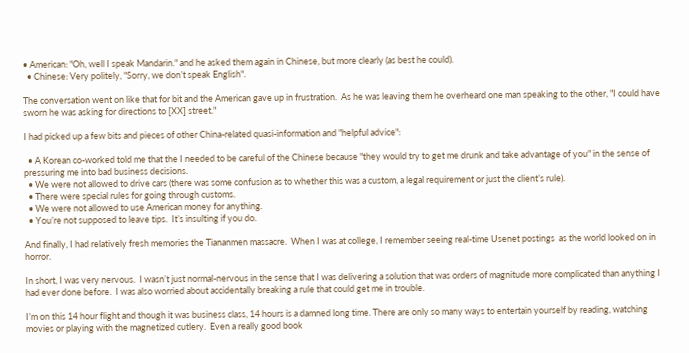• American: "Oh, well I speak Mandarin." and he asked them again in Chinese, but more clearly (as best he could).
  • Chinese: Very politely, "Sorry, we don’t speak English".

The conversation went on like that for bit and the American gave up in frustration.  As he was leaving them he overheard one man speaking to the other, "I could have sworn he was asking for directions to [XX] street."

I had picked up a few bits and pieces of other China-related quasi-information and "helpful advice":

  • A Korean co-worked told me that the I needed to be careful of the Chinese because "they would try to get me drunk and take advantage of you" in the sense of pressuring me into bad business decisions.
  • We were not allowed to drive cars (there was some confusion as to whether this was a custom, a legal requirement or just the client’s rule).
  • There were special rules for going through customs.
  • We were not allowed to use American money for anything.
  • You’re not supposed to leave tips.  It’s insulting if you do.

And finally, I had relatively fresh memories the Tiananmen massacre.  When I was at college, I remember seeing real-time Usenet postings  as the world looked on in horror.

In short, I was very nervous.  I wasn’t just normal-nervous in the sense that I was delivering a solution that was orders of magnitude more complicated than anything I had ever done before.  I was also worried about accidentally breaking a rule that could get me in trouble.

I’m on this 14 hour flight and though it was business class, 14 hours is a damned long time. There are only so many ways to entertain yourself by reading, watching movies or playing with the magnetized cutlery.  Even a really good book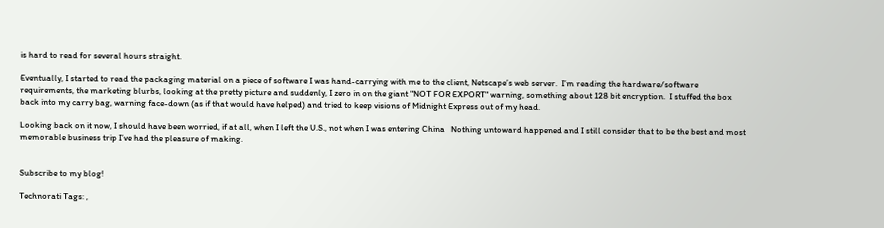is hard to read for several hours straight.

Eventually, I started to read the packaging material on a piece of software I was hand-carrying with me to the client, Netscape’s web server.  I’m reading the hardware/software requirements, the marketing blurbs, looking at the pretty picture and suddenly, I zero in on the giant "NOT FOR EXPORT" warning, something about 128 bit encryption.  I stuffed the box back into my carry bag, warning face-down (as if that would have helped) and tried to keep visions of Midnight Express out of my head.

Looking back on it now, I should have been worried, if at all, when I left the U.S., not when I was entering China   Nothing untoward happened and I still consider that to be the best and most memorable business trip I’ve had the pleasure of making.


Subscribe to my blog!

Technorati Tags: ,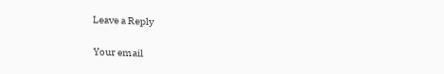Leave a Reply

Your email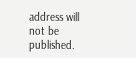address will not be published.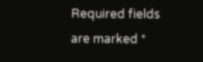Required fields are marked *